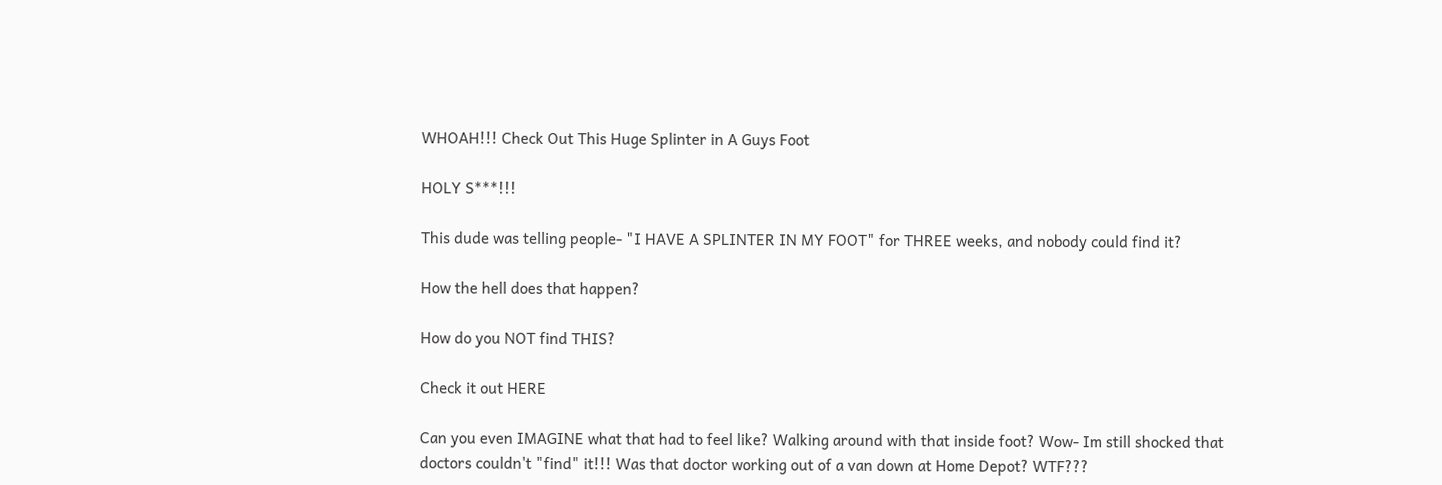WHOAH!!! Check Out This Huge Splinter in A Guys Foot

HOLY S***!!!

This dude was telling people- "I HAVE A SPLINTER IN MY FOOT" for THREE weeks, and nobody could find it?

How the hell does that happen?

How do you NOT find THIS?

Check it out HERE

Can you even IMAGINE what that had to feel like? Walking around with that inside foot? Wow- Im still shocked that doctors couldn't "find" it!!! Was that doctor working out of a van down at Home Depot? WTF???